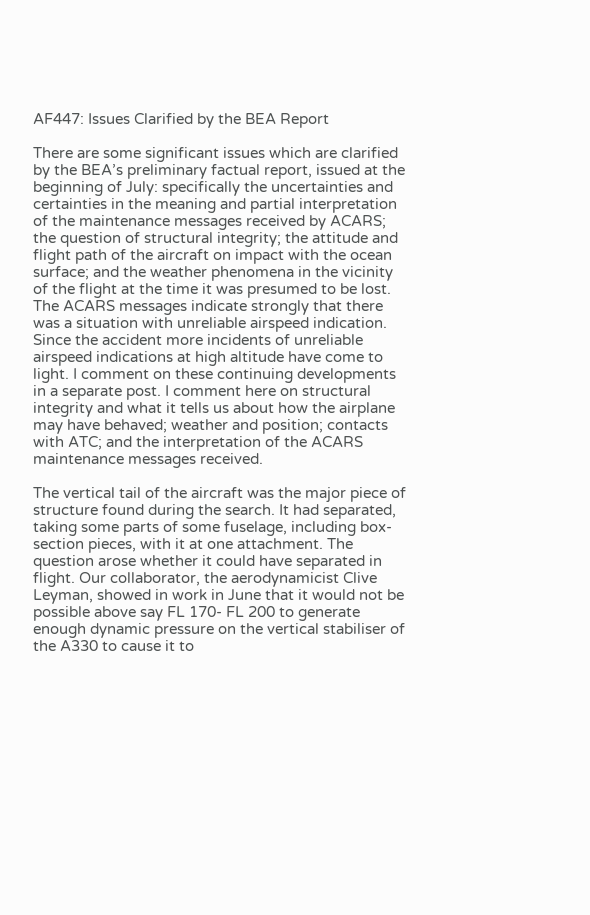AF447: Issues Clarified by the BEA Report

There are some significant issues which are clarified by the BEA’s preliminary factual report, issued at the beginning of July: specifically the uncertainties and certainties in the meaning and partial interpretation of the maintenance messages received by ACARS; the question of structural integrity; the attitude and flight path of the aircraft on impact with the ocean surface; and the weather phenomena in the vicinity of the flight at the time it was presumed to be lost. The ACARS messages indicate strongly that there was a situation with unreliable airspeed indication. Since the accident more incidents of unreliable airspeed indications at high altitude have come to light. I comment on these continuing developments in a separate post. I comment here on structural integrity and what it tells us about how the airplane may have behaved; weather and position; contacts with ATC; and the interpretation of the ACARS maintenance messages received.

The vertical tail of the aircraft was the major piece of structure found during the search. It had separated, taking some parts of some fuselage, including box-section pieces, with it at one attachment. The question arose whether it could have separated in flight. Our collaborator, the aerodynamicist Clive Leyman, showed in work in June that it would not be possible above say FL 170- FL 200 to generate enough dynamic pressure on the vertical stabiliser of the A330 to cause it to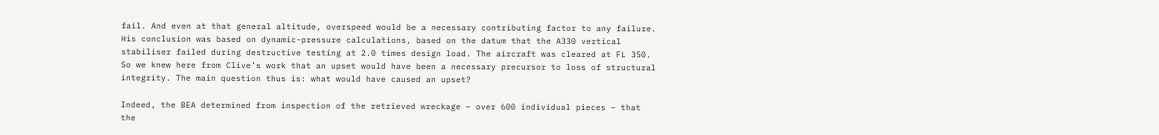fail. And even at that general altitude, overspeed would be a necessary contributing factor to any failure. His conclusion was based on dynamic-pressure calculations, based on the datum that the A330 vertical stabiliser failed during destructive testing at 2.0 times design load. The aircraft was cleared at FL 350. So we knew here from Clive’s work that an upset would have been a necessary precursor to loss of structural integrity. The main question thus is: what would have caused an upset?

Indeed, the BEA determined from inspection of the retrieved wreckage – over 600 individual pieces – that the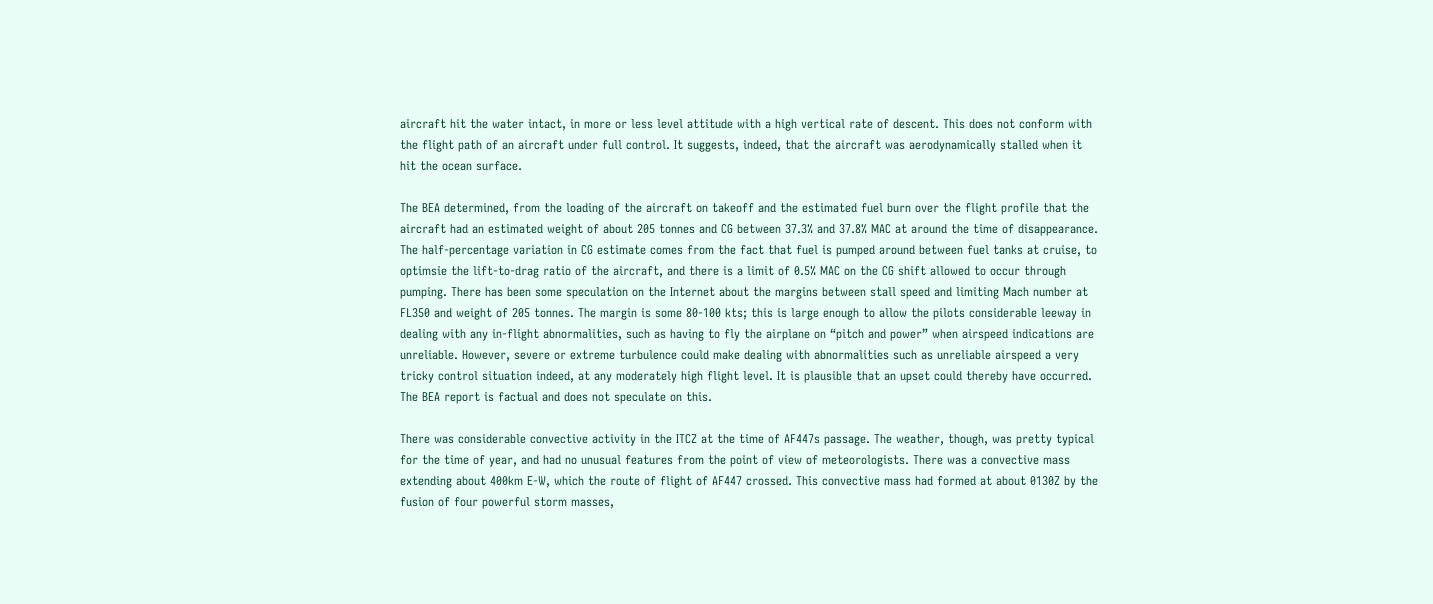aircraft hit the water intact, in more or less level attitude with a high vertical rate of descent. This does not conform with the flight path of an aircraft under full control. It suggests, indeed, that the aircraft was aerodynamically stalled when it hit the ocean surface.

The BEA determined, from the loading of the aircraft on takeoff and the estimated fuel burn over the flight profile that the aircraft had an estimated weight of about 205 tonnes and CG between 37.3% and 37.8% MAC at around the time of disappearance. The half-percentage variation in CG estimate comes from the fact that fuel is pumped around between fuel tanks at cruise, to optimsie the lift-to-drag ratio of the aircraft, and there is a limit of 0.5% MAC on the CG shift allowed to occur through pumping. There has been some speculation on the Internet about the margins between stall speed and limiting Mach number at FL350 and weight of 205 tonnes. The margin is some 80-100 kts; this is large enough to allow the pilots considerable leeway in dealing with any in-flight abnormalities, such as having to fly the airplane on “pitch and power” when airspeed indications are unreliable. However, severe or extreme turbulence could make dealing with abnormalities such as unreliable airspeed a very tricky control situation indeed, at any moderately high flight level. It is plausible that an upset could thereby have occurred. The BEA report is factual and does not speculate on this.

There was considerable convective activity in the ITCZ at the time of AF447s passage. The weather, though, was pretty typical for the time of year, and had no unusual features from the point of view of meteorologists. There was a convective mass extending about 400km E-W, which the route of flight of AF447 crossed. This convective mass had formed at about 0130Z by the fusion of four powerful storm masses,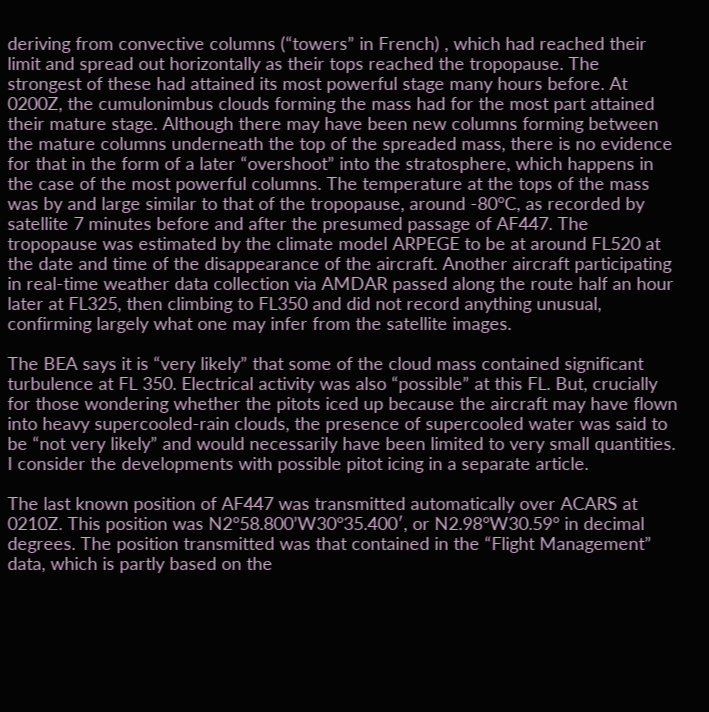deriving from convective columns (“towers” in French) , which had reached their limit and spread out horizontally as their tops reached the tropopause. The strongest of these had attained its most powerful stage many hours before. At 0200Z, the cumulonimbus clouds forming the mass had for the most part attained their mature stage. Although there may have been new columns forming between the mature columns underneath the top of the spreaded mass, there is no evidence for that in the form of a later “overshoot” into the stratosphere, which happens in the case of the most powerful columns. The temperature at the tops of the mass was by and large similar to that of the tropopause, around -80°C, as recorded by satellite 7 minutes before and after the presumed passage of AF447. The tropopause was estimated by the climate model ARPEGE to be at around FL520 at the date and time of the disappearance of the aircraft. Another aircraft participating in real-time weather data collection via AMDAR passed along the route half an hour later at FL325, then climbing to FL350 and did not record anything unusual, confirming largely what one may infer from the satellite images.

The BEA says it is “very likely” that some of the cloud mass contained significant turbulence at FL 350. Electrical activity was also “possible” at this FL. But, crucially for those wondering whether the pitots iced up because the aircraft may have flown into heavy supercooled-rain clouds, the presence of supercooled water was said to be “not very likely” and would necessarily have been limited to very small quantities. I consider the developments with possible pitot icing in a separate article.

The last known position of AF447 was transmitted automatically over ACARS at 0210Z. This position was N2°58.800’W30°35.400′, or N2.98°W30.59° in decimal degrees. The position transmitted was that contained in the “Flight Management” data, which is partly based on the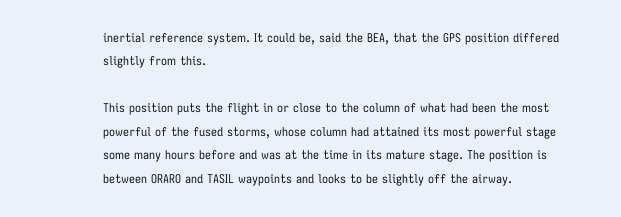inertial reference system. It could be, said the BEA, that the GPS position differed slightly from this.

This position puts the flight in or close to the column of what had been the most powerful of the fused storms, whose column had attained its most powerful stage some many hours before and was at the time in its mature stage. The position is between ORARO and TASIL waypoints and looks to be slightly off the airway.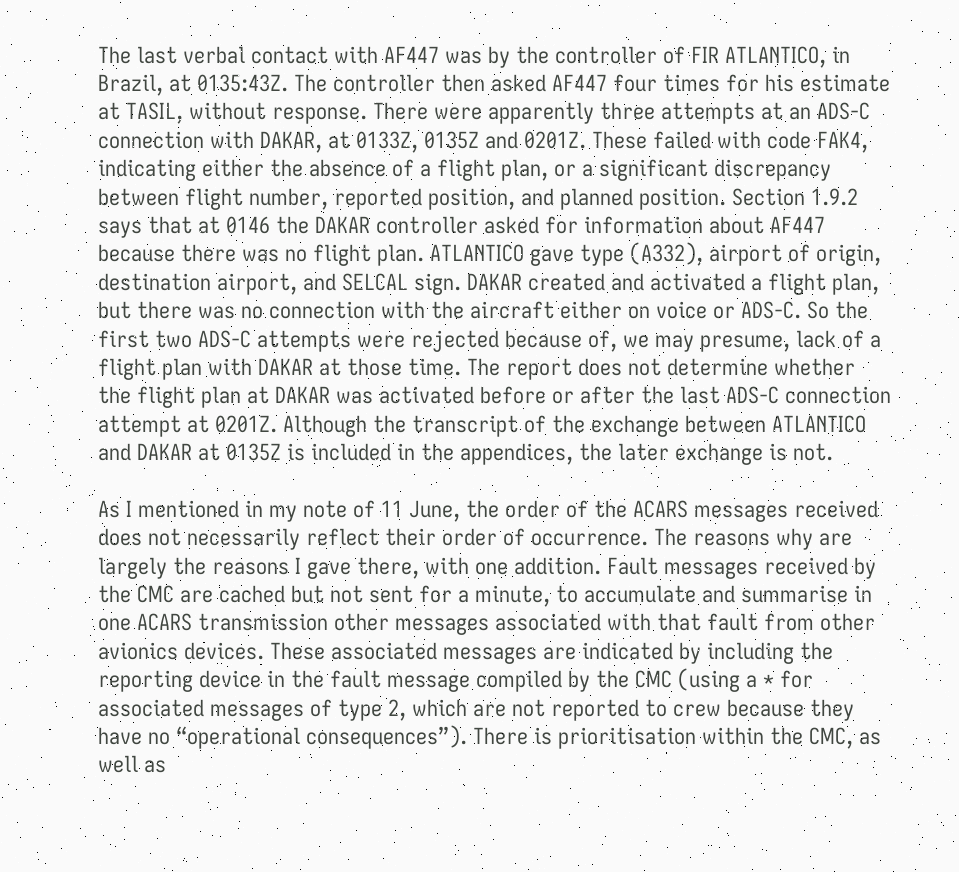The last verbal contact with AF447 was by the controller of FIR ATLANTICO, in Brazil, at 0135:43Z. The controller then asked AF447 four times for his estimate at TASIL, without response. There were apparently three attempts at an ADS-C connection with DAKAR, at 0133Z, 0135Z and 0201Z. These failed with code FAK4, indicating either the absence of a flight plan, or a significant discrepancy between flight number, reported position, and planned position. Section 1.9.2 says that at 0146 the DAKAR controller asked for information about AF447 because there was no flight plan. ATLANTICO gave type (A332), airport of origin, destination airport, and SELCAL sign. DAKAR created and activated a flight plan, but there was no connection with the aircraft either on voice or ADS-C. So the first two ADS-C attempts were rejected because of, we may presume, lack of a flight plan with DAKAR at those time. The report does not determine whether the flight plan at DAKAR was activated before or after the last ADS-C connection attempt at 0201Z. Although the transcript of the exchange between ATLANTICO and DAKAR at 0135Z is included in the appendices, the later exchange is not.

As I mentioned in my note of 11 June, the order of the ACARS messages received does not necessarily reflect their order of occurrence. The reasons why are largely the reasons I gave there, with one addition. Fault messages received by the CMC are cached but not sent for a minute, to accumulate and summarise in one ACARS transmission other messages associated with that fault from other avionics devices. These associated messages are indicated by including the reporting device in the fault message compiled by the CMC (using a * for associated messages of type 2, which are not reported to crew because they have no “operational consequences”). There is prioritisation within the CMC, as well as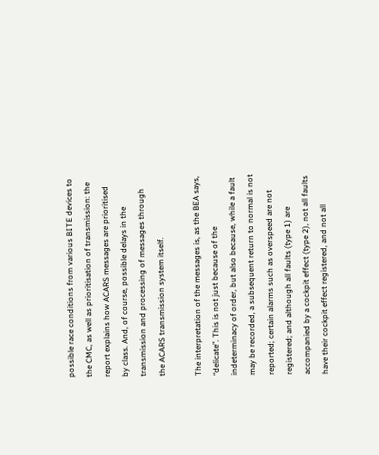possible race conditions from various BITE devices to the CMC, as well as prioritisation of transmission: the report explains how ACARS messages are prioritised by class. And, of course, possible delays in the transmission and processing of messages through the ACARS transmission system itself.

The interpretation of the messages is, as the BEA says, “delicate”. This is not just because of the indeterminacy of order, but also because, while a fault may be recorded, a subsequent return to normal is not reported; certain alarms such as overspeed are not registered; and although all faults (type 1) are accompanied by a cockpit effect (type 2), not all faults have their cockpit effect registered, and not all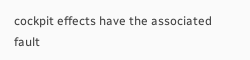cockpit effects have the associated fault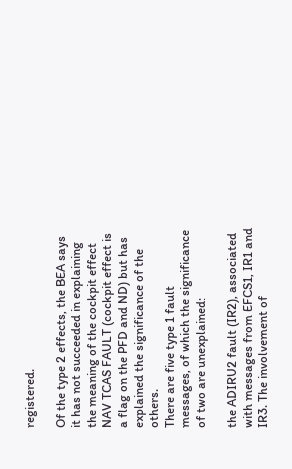registered.

Of the type 2 effects, the BEA says it has not succeeded in explaining the meaning of the cockpit effect NAV TCAS FAULT (cockpit effect is a flag on the PFD and ND) but has explained the significance of the others.
There are five type 1 fault messages, of which the significance of two are unexplained:

the ADIRU2 fault (IR2), associated with messages from EFCS1, IR1 and IR3. The involvement of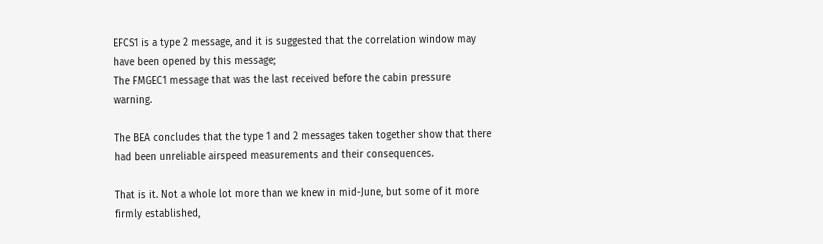EFCS1 is a type 2 message, and it is suggested that the correlation window may have been opened by this message;
The FMGEC1 message that was the last received before the cabin pressure warning.

The BEA concludes that the type 1 and 2 messages taken together show that there had been unreliable airspeed measurements and their consequences.

That is it. Not a whole lot more than we knew in mid-June, but some of it more firmly established,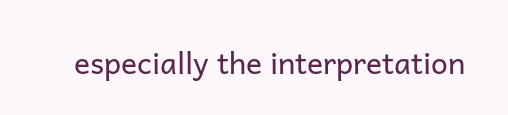especially the interpretation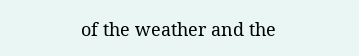of the weather and the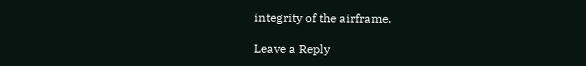integrity of the airframe.

Leave a Reply